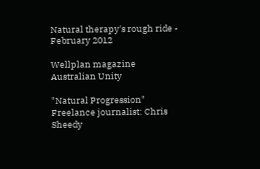Natural therapy's rough ride - February 2012

Wellplan magazine
Australian Unity

"Natural Progression"
Freelance journalist: Chris Sheedy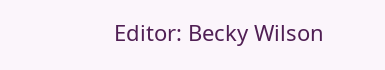Editor: Becky Wilson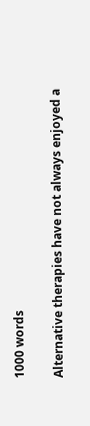1000 words

Alternative therapies have not always enjoyed a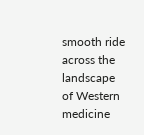smooth ride across the landscape of Western medicine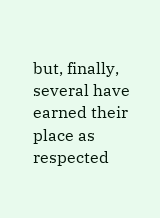but, finally, several have earned their place as respected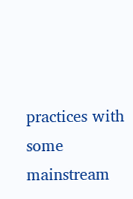practices with some mainstream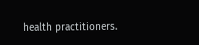health practitioners.